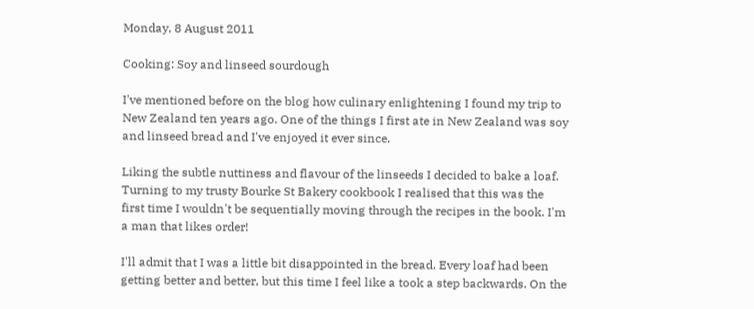Monday, 8 August 2011

Cooking: Soy and linseed sourdough

I've mentioned before on the blog how culinary enlightening I found my trip to New Zealand ten years ago. One of the things I first ate in New Zealand was soy and linseed bread and I've enjoyed it ever since.

Liking the subtle nuttiness and flavour of the linseeds I decided to bake a loaf. Turning to my trusty Bourke St Bakery cookbook I realised that this was the first time I wouldn't be sequentially moving through the recipes in the book. I'm a man that likes order!

I'll admit that I was a little bit disappointed in the bread. Every loaf had been getting better and better, but this time I feel like a took a step backwards. On the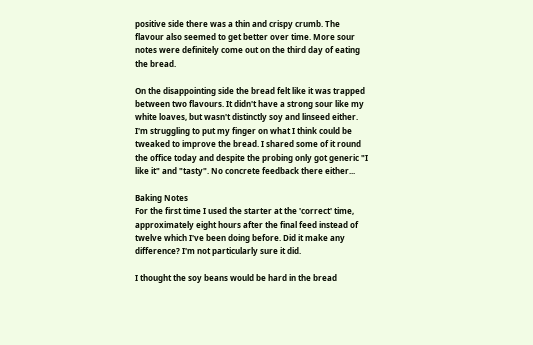positive side there was a thin and crispy crumb. The flavour also seemed to get better over time. More sour notes were definitely come out on the third day of eating the bread.

On the disappointing side the bread felt like it was trapped between two flavours. It didn't have a strong sour like my white loaves, but wasn't distinctly soy and linseed either. I'm struggling to put my finger on what I think could be tweaked to improve the bread. I shared some of it round the office today and despite the probing only got generic "I like it" and "tasty". No concrete feedback there either...

Baking Notes
For the first time I used the starter at the 'correct' time, approximately eight hours after the final feed instead of twelve which I've been doing before. Did it make any difference? I'm not particularly sure it did.

I thought the soy beans would be hard in the bread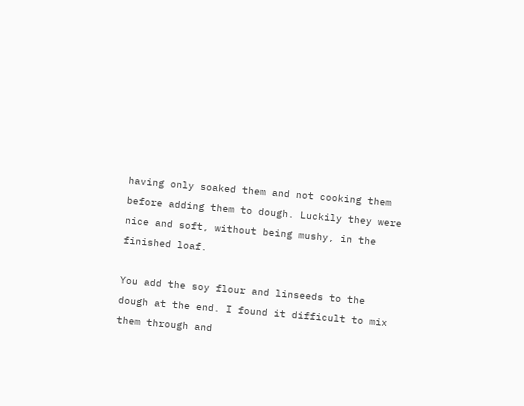having only soaked them and not cooking them before adding them to dough. Luckily they were nice and soft, without being mushy, in the finished loaf.

You add the soy flour and linseeds to the dough at the end. I found it difficult to mix them through and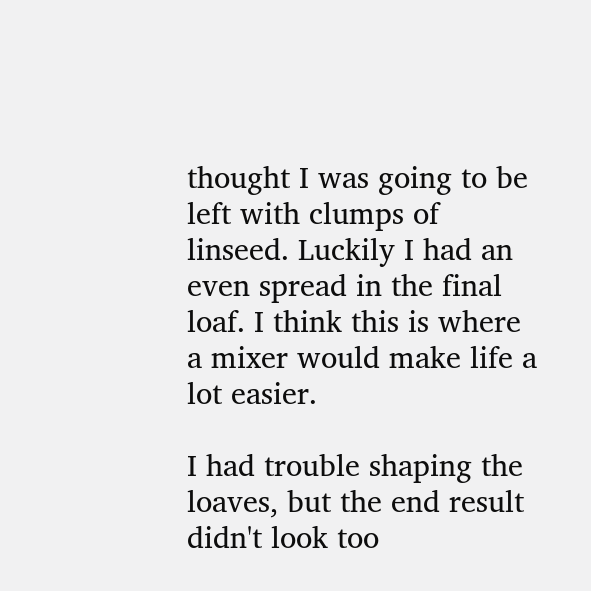thought I was going to be left with clumps of linseed. Luckily I had an even spread in the final loaf. I think this is where a mixer would make life a lot easier.

I had trouble shaping the loaves, but the end result didn't look too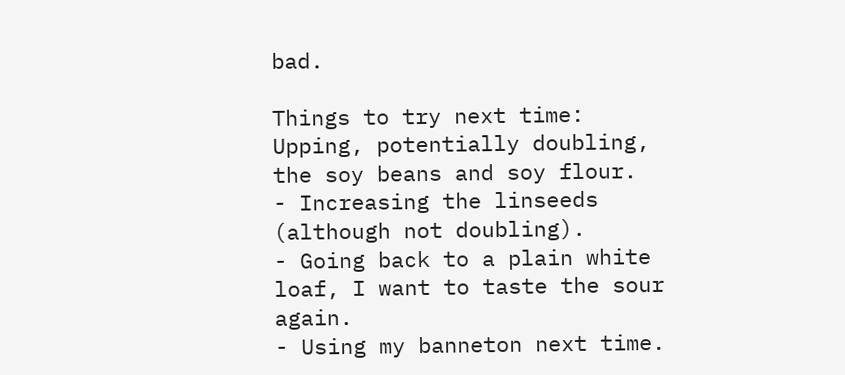bad.

Things to try next time:
Upping, potentially doubling, the soy beans and soy flour.
- Increasing the linseeds (although not doubling).
- Going back to a plain white loaf, I want to taste the sour again.
- Using my banneton next time.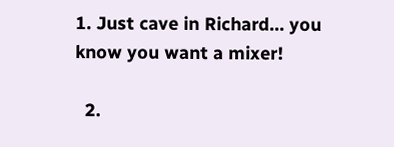1. Just cave in Richard... you know you want a mixer!

  2.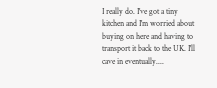I really do. I've got a tiny kitchen and I'm worried about buying on here and having to transport it back to the UK. I'll cave in eventually....